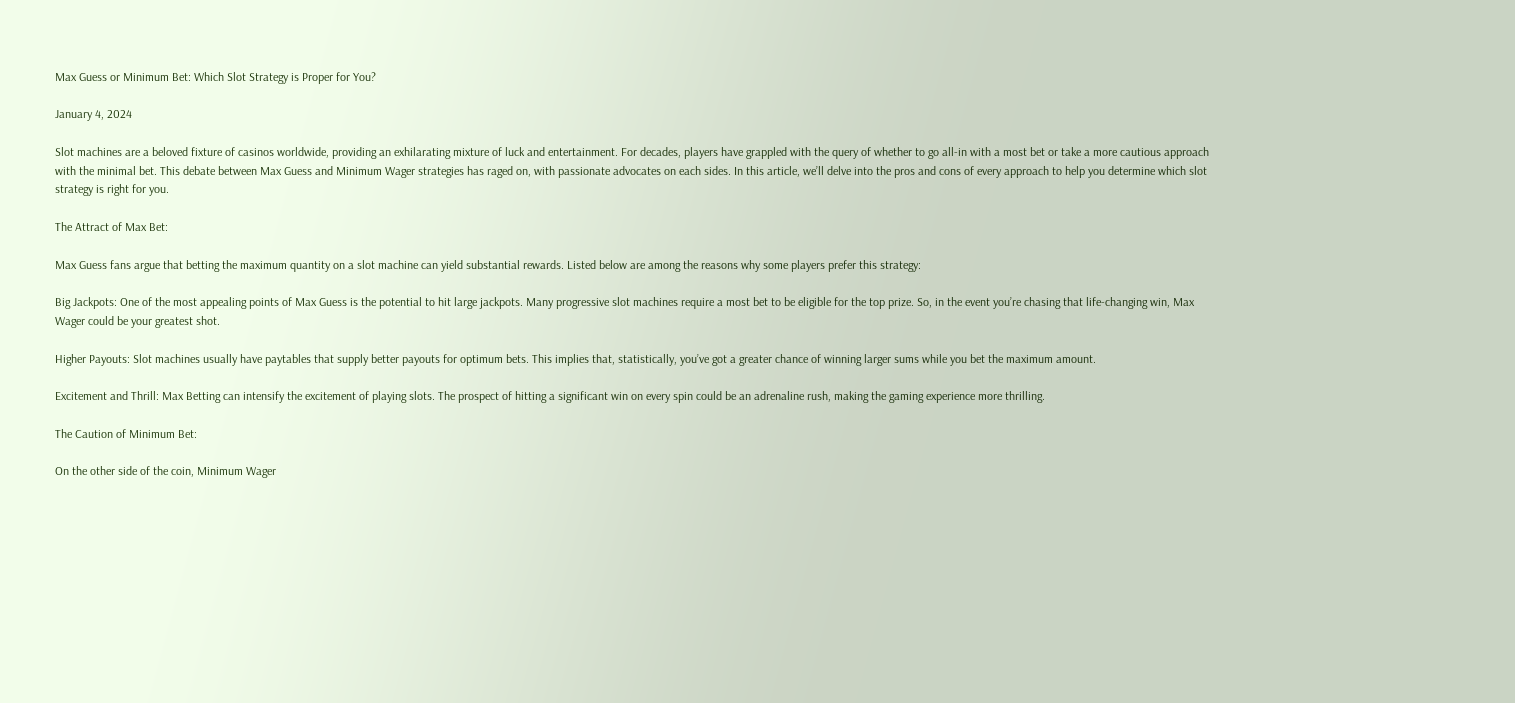Max Guess or Minimum Bet: Which Slot Strategy is Proper for You?

January 4, 2024

Slot machines are a beloved fixture of casinos worldwide, providing an exhilarating mixture of luck and entertainment. For decades, players have grappled with the query of whether to go all-in with a most bet or take a more cautious approach with the minimal bet. This debate between Max Guess and Minimum Wager strategies has raged on, with passionate advocates on each sides. In this article, we’ll delve into the pros and cons of every approach to help you determine which slot strategy is right for you.

The Attract of Max Bet:

Max Guess fans argue that betting the maximum quantity on a slot machine can yield substantial rewards. Listed below are among the reasons why some players prefer this strategy:

Big Jackpots: One of the most appealing points of Max Guess is the potential to hit large jackpots. Many progressive slot machines require a most bet to be eligible for the top prize. So, in the event you’re chasing that life-changing win, Max Wager could be your greatest shot.

Higher Payouts: Slot machines usually have paytables that supply better payouts for optimum bets. This implies that, statistically, you’ve got a greater chance of winning larger sums while you bet the maximum amount.

Excitement and Thrill: Max Betting can intensify the excitement of playing slots. The prospect of hitting a significant win on every spin could be an adrenaline rush, making the gaming experience more thrilling.

The Caution of Minimum Bet:

On the other side of the coin, Minimum Wager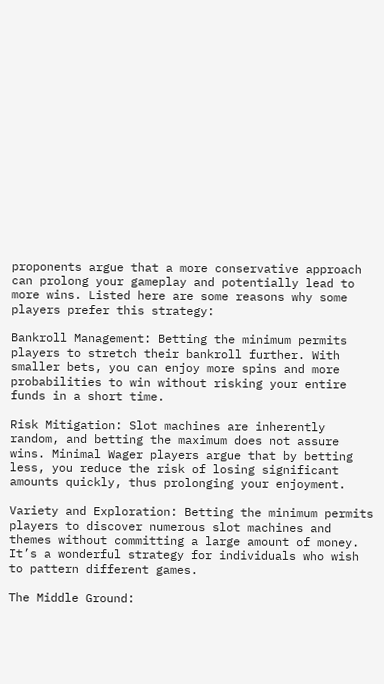proponents argue that a more conservative approach can prolong your gameplay and potentially lead to more wins. Listed here are some reasons why some players prefer this strategy:

Bankroll Management: Betting the minimum permits players to stretch their bankroll further. With smaller bets, you can enjoy more spins and more probabilities to win without risking your entire funds in a short time.

Risk Mitigation: Slot machines are inherently random, and betting the maximum does not assure wins. Minimal Wager players argue that by betting less, you reduce the risk of losing significant amounts quickly, thus prolonging your enjoyment.

Variety and Exploration: Betting the minimum permits players to discover numerous slot machines and themes without committing a large amount of money. It’s a wonderful strategy for individuals who wish to pattern different games.

The Middle Ground: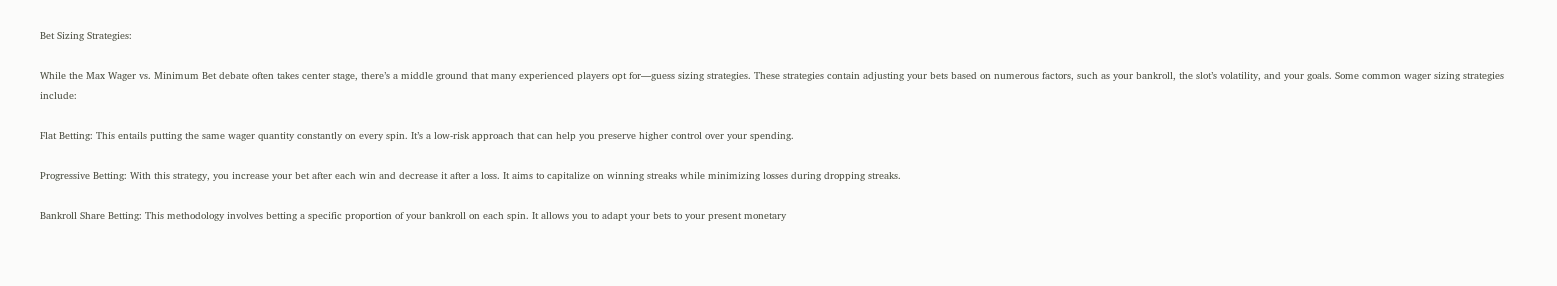Bet Sizing Strategies:

While the Max Wager vs. Minimum Bet debate often takes center stage, there’s a middle ground that many experienced players opt for—guess sizing strategies. These strategies contain adjusting your bets based on numerous factors, such as your bankroll, the slot’s volatility, and your goals. Some common wager sizing strategies include:

Flat Betting: This entails putting the same wager quantity constantly on every spin. It’s a low-risk approach that can help you preserve higher control over your spending.

Progressive Betting: With this strategy, you increase your bet after each win and decrease it after a loss. It aims to capitalize on winning streaks while minimizing losses during dropping streaks.

Bankroll Share Betting: This methodology involves betting a specific proportion of your bankroll on each spin. It allows you to adapt your bets to your present monetary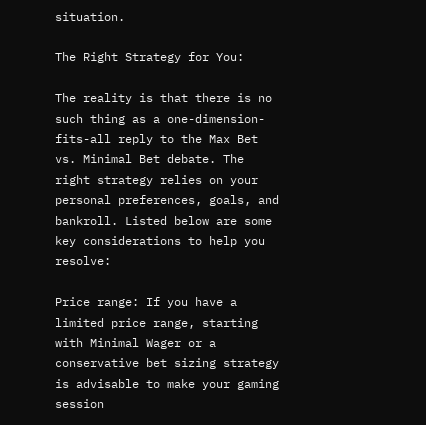situation.

The Right Strategy for You:

The reality is that there is no such thing as a one-dimension-fits-all reply to the Max Bet vs. Minimal Bet debate. The right strategy relies on your personal preferences, goals, and bankroll. Listed below are some key considerations to help you resolve:

Price range: If you have a limited price range, starting with Minimal Wager or a conservative bet sizing strategy is advisable to make your gaming session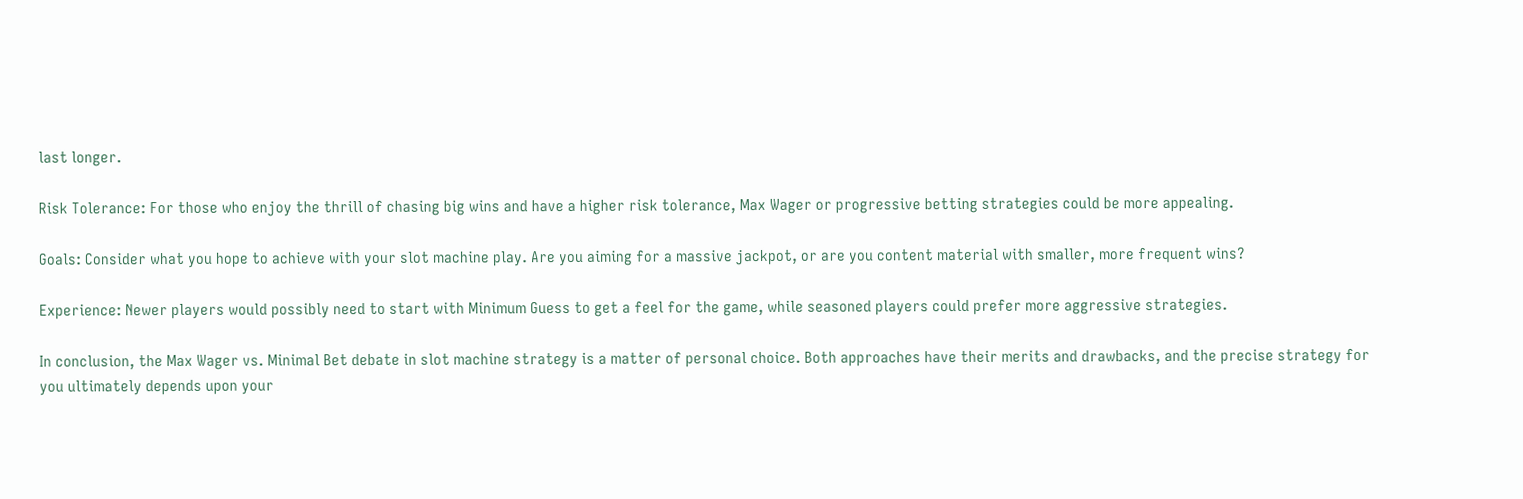last longer.

Risk Tolerance: For those who enjoy the thrill of chasing big wins and have a higher risk tolerance, Max Wager or progressive betting strategies could be more appealing.

Goals: Consider what you hope to achieve with your slot machine play. Are you aiming for a massive jackpot, or are you content material with smaller, more frequent wins?

Experience: Newer players would possibly need to start with Minimum Guess to get a feel for the game, while seasoned players could prefer more aggressive strategies.

In conclusion, the Max Wager vs. Minimal Bet debate in slot machine strategy is a matter of personal choice. Both approaches have their merits and drawbacks, and the precise strategy for you ultimately depends upon your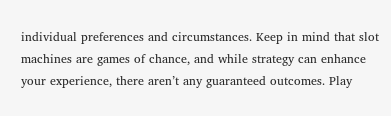individual preferences and circumstances. Keep in mind that slot machines are games of chance, and while strategy can enhance your experience, there aren’t any guaranteed outcomes. Play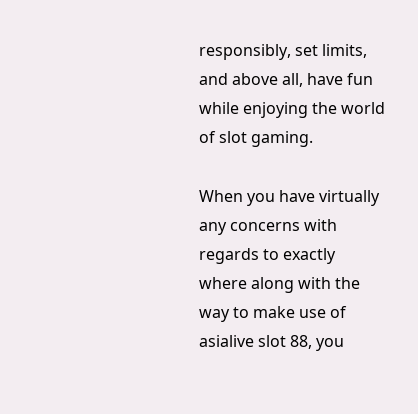responsibly, set limits, and above all, have fun while enjoying the world of slot gaming.

When you have virtually any concerns with regards to exactly where along with the way to make use of asialive slot 88, you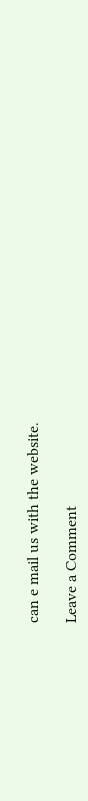can e mail us with the website.

Leave a Comment